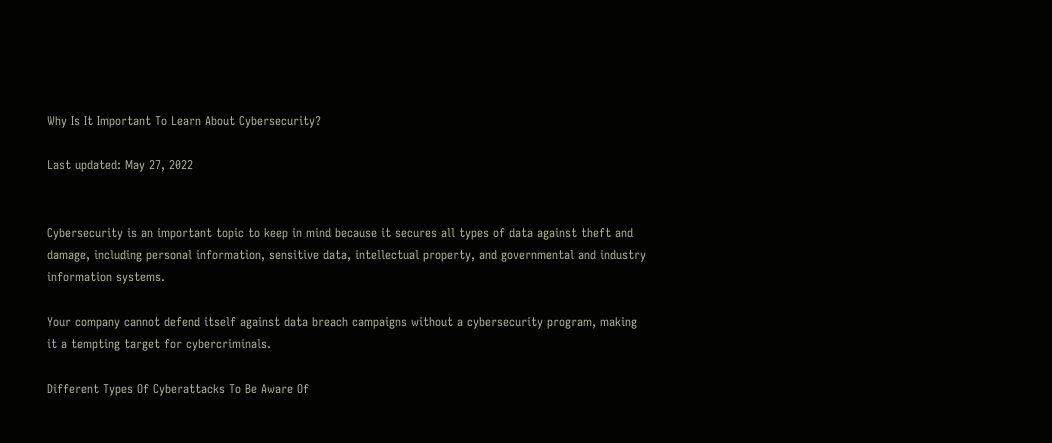Why Is It Important To Learn About Cybersecurity?

Last updated: May 27, 2022


Cybersecurity is an important topic to keep in mind because it secures all types of data against theft and damage, including personal information, sensitive data, intellectual property, and governmental and industry information systems.

Your company cannot defend itself against data breach campaigns without a cybersecurity program, making it a tempting target for cybercriminals.

Different Types Of Cyberattacks To Be Aware Of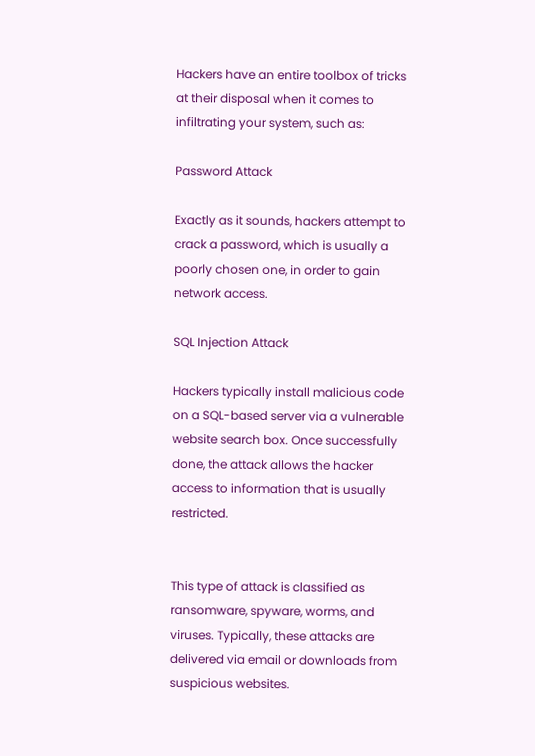Hackers have an entire toolbox of tricks at their disposal when it comes to infiltrating your system, such as:

Password Attack

Exactly as it sounds, hackers attempt to crack a password, which is usually a poorly chosen one, in order to gain network access.

SQL Injection Attack

Hackers typically install malicious code on a SQL-based server via a vulnerable website search box. Once successfully done, the attack allows the hacker access to information that is usually restricted.


This type of attack is classified as ransomware, spyware, worms, and viruses. Typically, these attacks are delivered via email or downloads from suspicious websites.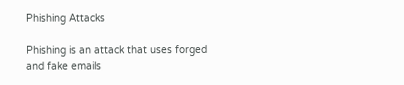Phishing Attacks

Phishing is an attack that uses forged and fake emails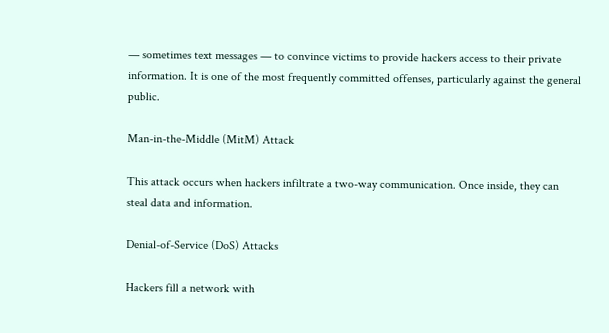— sometimes text messages — to convince victims to provide hackers access to their private information. It is one of the most frequently committed offenses, particularly against the general public.

Man-in-the-Middle (MitM) Attack

This attack occurs when hackers infiltrate a two-way communication. Once inside, they can steal data and information.

Denial-of-Service (DoS) Attacks

Hackers fill a network with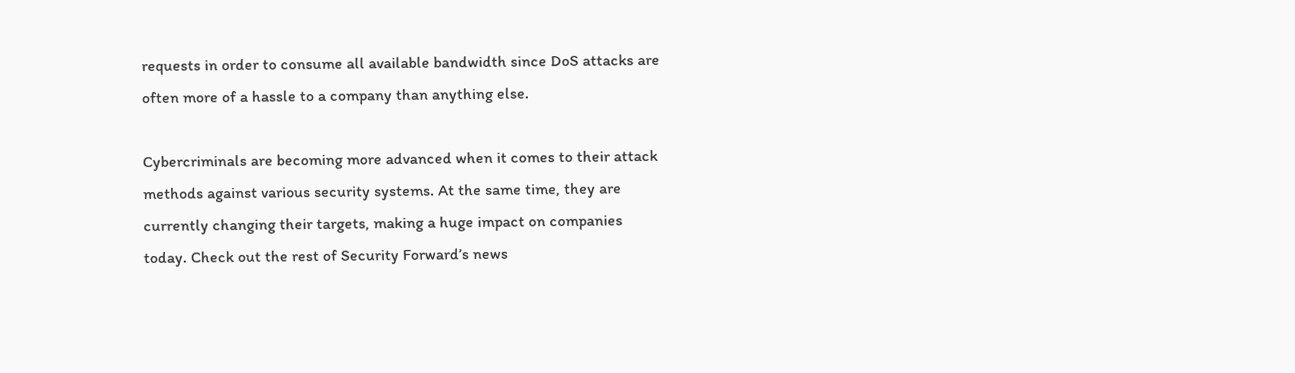requests in order to consume all available bandwidth since DoS attacks are often more of a hassle to a company than anything else.

Cybercriminals are becoming more advanced when it comes to their attack methods against various security systems. At the same time, they are currently changing their targets, making a huge impact on companies today. Check out the rest of Security Forward’s news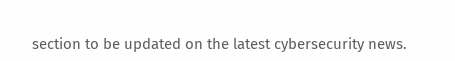section to be updated on the latest cybersecurity news.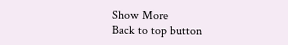Show More
Back to top button